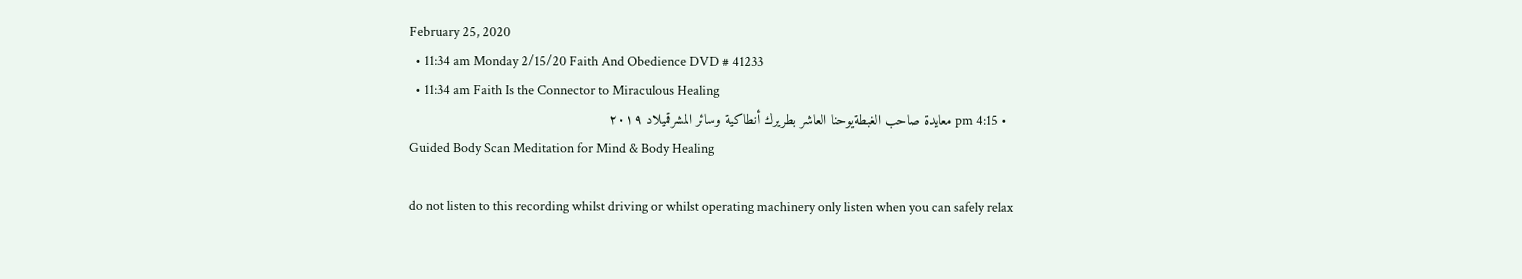February 25, 2020
  • 11:34 am Monday 2/15/20 Faith And Obedience DVD # 41233
  • 11:34 am Faith Is the Connector to Miraculous Healing
  • 4:15 pm معايدة صاحب الغبطةيوحنا العاشر بطريرك أنطاكية وسائر المشرقميلاد ٢٠١٩
Guided Body Scan Meditation for Mind & Body Healing

do not listen to this recording whilst driving or whilst operating machinery only listen when you can safely relax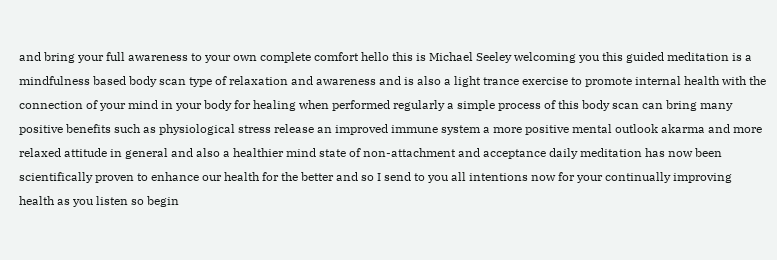and bring your full awareness to your own complete comfort hello this is Michael Seeley welcoming you this guided meditation is a mindfulness based body scan type of relaxation and awareness and is also a light trance exercise to promote internal health with the connection of your mind in your body for healing when performed regularly a simple process of this body scan can bring many positive benefits such as physiological stress release an improved immune system a more positive mental outlook akarma and more relaxed attitude in general and also a healthier mind state of non-attachment and acceptance daily meditation has now been scientifically proven to enhance our health for the better and so I send to you all intentions now for your continually improving health as you listen so begin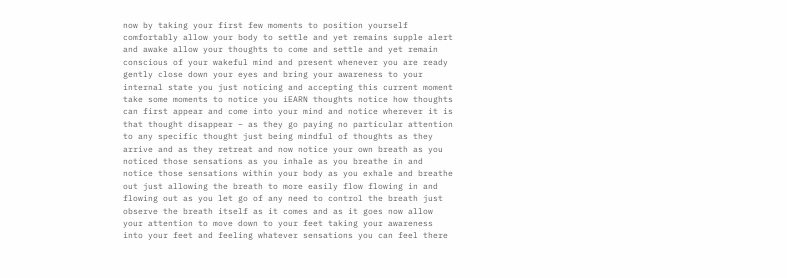now by taking your first few moments to position yourself comfortably allow your body to settle and yet remains supple alert and awake allow your thoughts to come and settle and yet remain conscious of your wakeful mind and present whenever you are ready gently close down your eyes and bring your awareness to your internal state you just noticing and accepting this current moment take some moments to notice you iEARN thoughts notice how thoughts can first appear and come into your mind and notice wherever it is that thought disappear – as they go paying no particular attention to any specific thought just being mindful of thoughts as they arrive and as they retreat and now notice your own breath as you noticed those sensations as you inhale as you breathe in and notice those sensations within your body as you exhale and breathe out just allowing the breath to more easily flow flowing in and flowing out as you let go of any need to control the breath just observe the breath itself as it comes and as it goes now allow your attention to move down to your feet taking your awareness into your feet and feeling whatever sensations you can feel there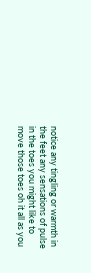notice any tingling or warmth in the feet any sensations of pulse in the toes you might like to move those toes oh it all as you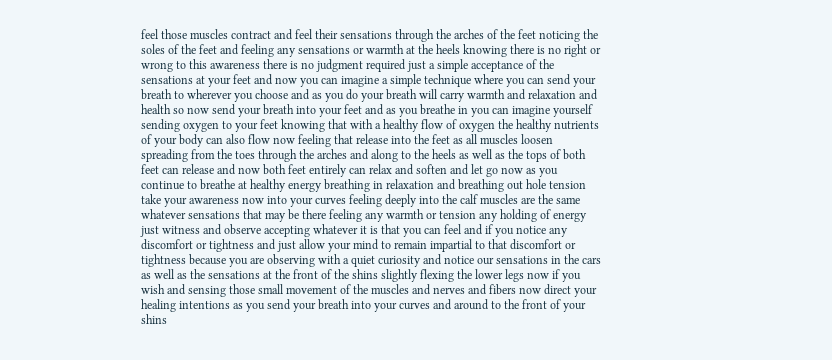feel those muscles contract and feel their sensations through the arches of the feet noticing the soles of the feet and feeling any sensations or warmth at the heels knowing there is no right or wrong to this awareness there is no judgment required just a simple acceptance of the sensations at your feet and now you can imagine a simple technique where you can send your breath to wherever you choose and as you do your breath will carry warmth and relaxation and health so now send your breath into your feet and as you breathe in you can imagine yourself sending oxygen to your feet knowing that with a healthy flow of oxygen the healthy nutrients of your body can also flow now feeling that release into the feet as all muscles loosen spreading from the toes through the arches and along to the heels as well as the tops of both feet can release and now both feet entirely can relax and soften and let go now as you continue to breathe at healthy energy breathing in relaxation and breathing out hole tension take your awareness now into your curves feeling deeply into the calf muscles are the same whatever sensations that may be there feeling any warmth or tension any holding of energy just witness and observe accepting whatever it is that you can feel and if you notice any discomfort or tightness and just allow your mind to remain impartial to that discomfort or tightness because you are observing with a quiet curiosity and notice our sensations in the cars as well as the sensations at the front of the shins slightly flexing the lower legs now if you wish and sensing those small movement of the muscles and nerves and fibers now direct your healing intentions as you send your breath into your curves and around to the front of your shins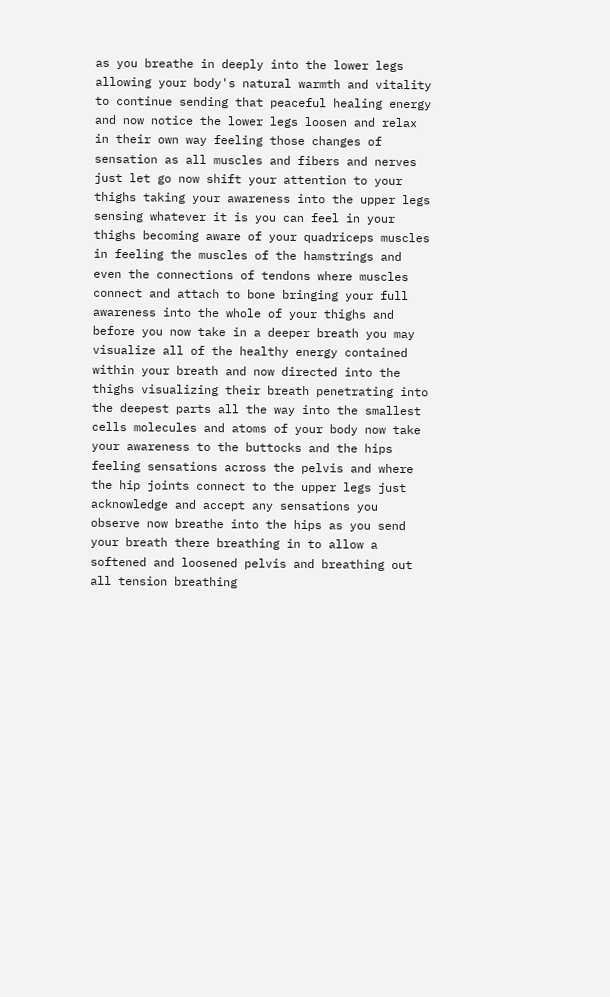as you breathe in deeply into the lower legs allowing your body's natural warmth and vitality to continue sending that peaceful healing energy and now notice the lower legs loosen and relax in their own way feeling those changes of sensation as all muscles and fibers and nerves just let go now shift your attention to your thighs taking your awareness into the upper legs sensing whatever it is you can feel in your thighs becoming aware of your quadriceps muscles in feeling the muscles of the hamstrings and even the connections of tendons where muscles connect and attach to bone bringing your full awareness into the whole of your thighs and before you now take in a deeper breath you may visualize all of the healthy energy contained within your breath and now directed into the thighs visualizing their breath penetrating into the deepest parts all the way into the smallest cells molecules and atoms of your body now take your awareness to the buttocks and the hips feeling sensations across the pelvis and where the hip joints connect to the upper legs just acknowledge and accept any sensations you observe now breathe into the hips as you send your breath there breathing in to allow a softened and loosened pelvis and breathing out all tension breathing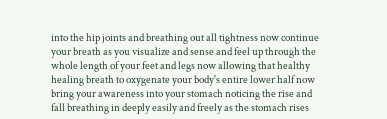into the hip joints and breathing out all tightness now continue your breath as you visualize and sense and feel up through the whole length of your feet and legs now allowing that healthy healing breath to oxygenate your body's entire lower half now bring your awareness into your stomach noticing the rise and fall breathing in deeply easily and freely as the stomach rises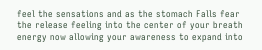feel the sensations and as the stomach Falls fear the release feeling into the center of your breath energy now allowing your awareness to expand into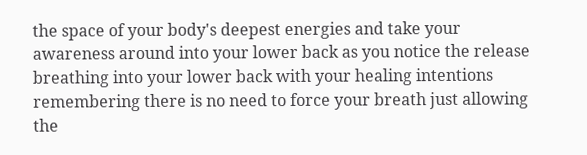the space of your body's deepest energies and take your awareness around into your lower back as you notice the release breathing into your lower back with your healing intentions remembering there is no need to force your breath just allowing the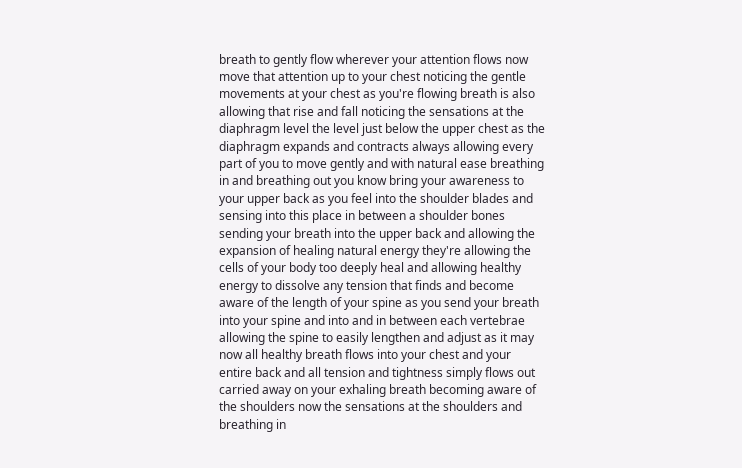breath to gently flow wherever your attention flows now move that attention up to your chest noticing the gentle movements at your chest as you're flowing breath is also allowing that rise and fall noticing the sensations at the diaphragm level the level just below the upper chest as the diaphragm expands and contracts always allowing every part of you to move gently and with natural ease breathing in and breathing out you know bring your awareness to your upper back as you feel into the shoulder blades and sensing into this place in between a shoulder bones sending your breath into the upper back and allowing the expansion of healing natural energy they're allowing the cells of your body too deeply heal and allowing healthy energy to dissolve any tension that finds and become aware of the length of your spine as you send your breath into your spine and into and in between each vertebrae allowing the spine to easily lengthen and adjust as it may now all healthy breath flows into your chest and your entire back and all tension and tightness simply flows out carried away on your exhaling breath becoming aware of the shoulders now the sensations at the shoulders and breathing in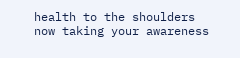health to the shoulders now taking your awareness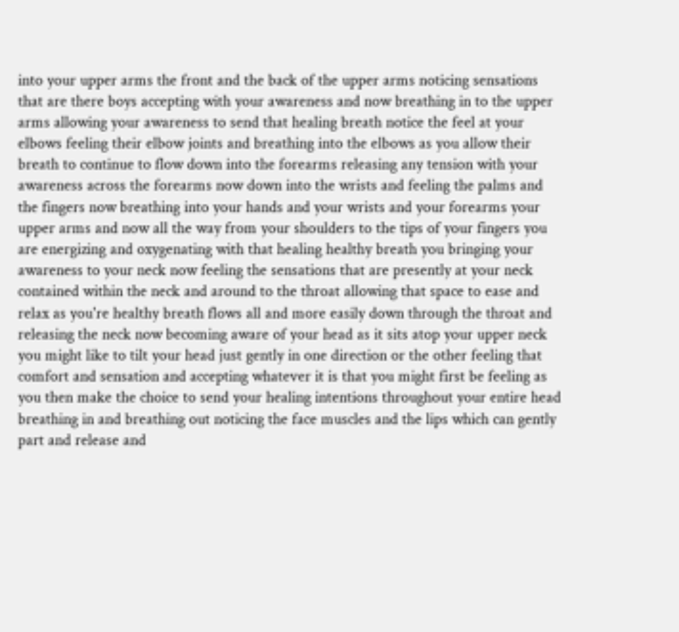into your upper arms the front and the back of the upper arms noticing sensations that are there boys accepting with your awareness and now breathing in to the upper arms allowing your awareness to send that healing breath notice the feel at your elbows feeling their elbow joints and breathing into the elbows as you allow their breath to continue to flow down into the forearms releasing any tension with your awareness across the forearms now down into the wrists and feeling the palms and the fingers now breathing into your hands and your wrists and your forearms your upper arms and now all the way from your shoulders to the tips of your fingers you are energizing and oxygenating with that healing healthy breath you bringing your awareness to your neck now feeling the sensations that are presently at your neck contained within the neck and around to the throat allowing that space to ease and relax as you're healthy breath flows all and more easily down through the throat and releasing the neck now becoming aware of your head as it sits atop your upper neck you might like to tilt your head just gently in one direction or the other feeling that comfort and sensation and accepting whatever it is that you might first be feeling as you then make the choice to send your healing intentions throughout your entire head breathing in and breathing out noticing the face muscles and the lips which can gently part and release and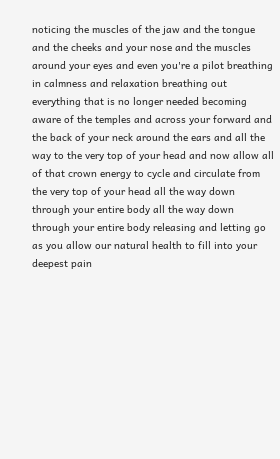noticing the muscles of the jaw and the tongue and the cheeks and your nose and the muscles around your eyes and even you're a pilot breathing in calmness and relaxation breathing out everything that is no longer needed becoming aware of the temples and across your forward and the back of your neck around the ears and all the way to the very top of your head and now allow all of that crown energy to cycle and circulate from the very top of your head all the way down through your entire body all the way down through your entire body releasing and letting go as you allow our natural health to fill into your deepest pain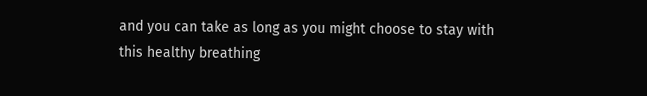and you can take as long as you might choose to stay with this healthy breathing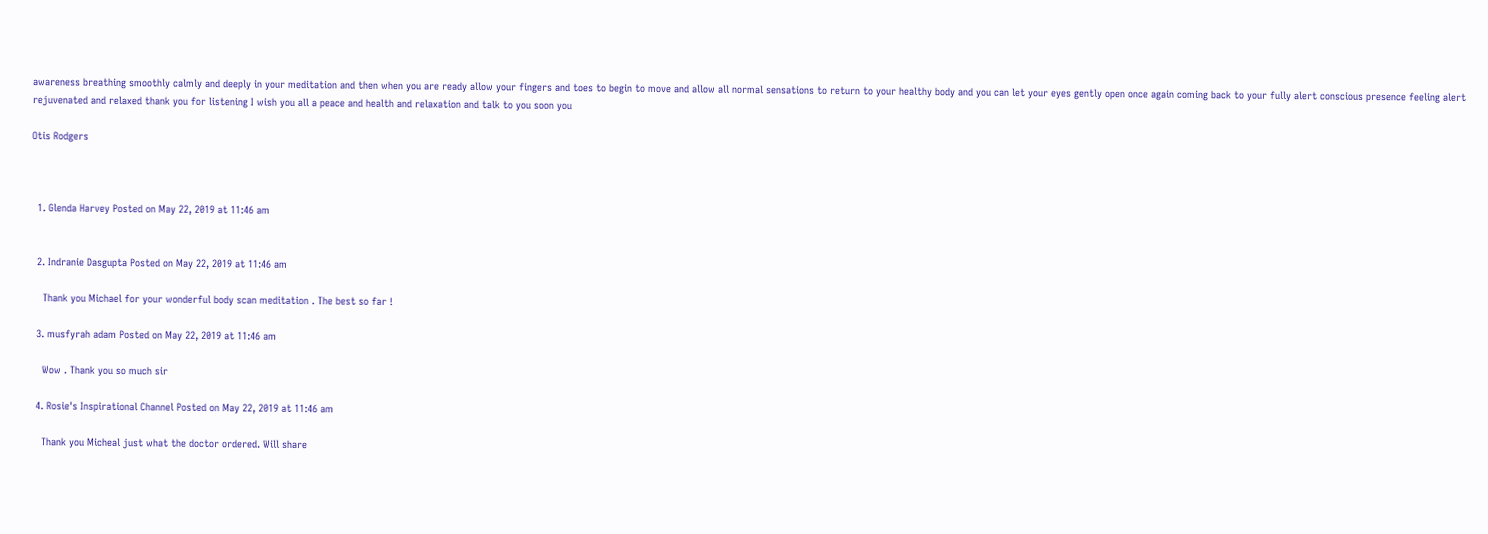awareness breathing smoothly calmly and deeply in your meditation and then when you are ready allow your fingers and toes to begin to move and allow all normal sensations to return to your healthy body and you can let your eyes gently open once again coming back to your fully alert conscious presence feeling alert rejuvenated and relaxed thank you for listening I wish you all a peace and health and relaxation and talk to you soon you

Otis Rodgers



  1. Glenda Harvey Posted on May 22, 2019 at 11:46 am


  2. Indranie Dasgupta Posted on May 22, 2019 at 11:46 am

    Thank you Michael for your wonderful body scan meditation . The best so far !

  3. musfyrah adam Posted on May 22, 2019 at 11:46 am

    Wow . Thank you so much sir

  4. Rosie's Inspirational Channel Posted on May 22, 2019 at 11:46 am

    Thank you Micheal just what the doctor ordered. Will share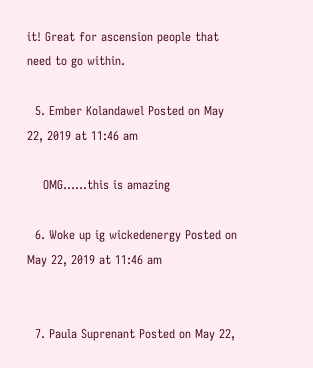it! Great for ascension people that need to go within.

  5. Ember Kolandawel Posted on May 22, 2019 at 11:46 am

    OMG……this is amazing

  6. Woke up ig wickedenergy Posted on May 22, 2019 at 11:46 am


  7. Paula Suprenant Posted on May 22,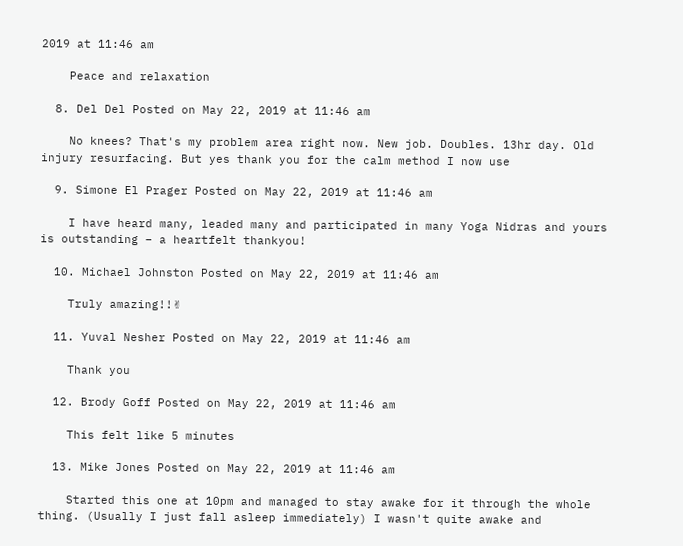2019 at 11:46 am

    Peace and relaxation

  8. Del Del Posted on May 22, 2019 at 11:46 am

    No knees? That's my problem area right now. New job. Doubles. 13hr day. Old injury resurfacing. But yes thank you for the calm method I now use

  9. Simone El Prager Posted on May 22, 2019 at 11:46 am

    I have heard many, leaded many and participated in many Yoga Nidras and yours is outstanding – a heartfelt thankyou!

  10. Michael Johnston Posted on May 22, 2019 at 11:46 am

    Truly amazing!!✌

  11. Yuval Nesher Posted on May 22, 2019 at 11:46 am

    Thank you

  12. Brody Goff Posted on May 22, 2019 at 11:46 am

    This felt like 5 minutes

  13. Mike Jones Posted on May 22, 2019 at 11:46 am

    Started this one at 10pm and managed to stay awake for it through the whole thing. (Usually I just fall asleep immediately) I wasn't quite awake and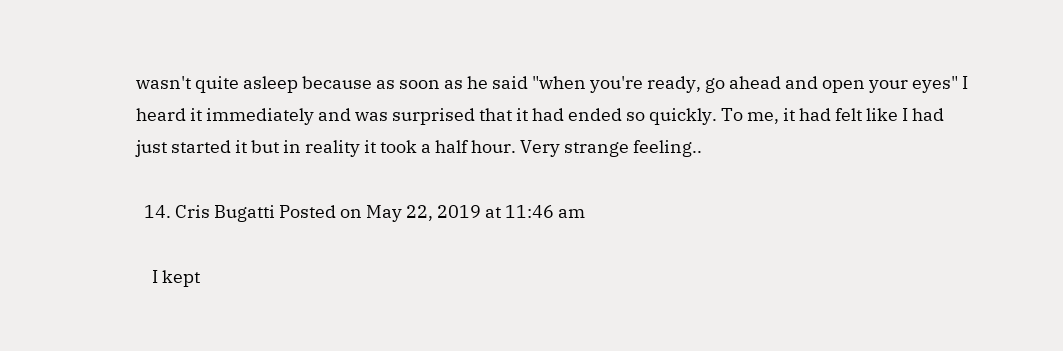wasn't quite asleep because as soon as he said "when you're ready, go ahead and open your eyes" I heard it immediately and was surprised that it had ended so quickly. To me, it had felt like I had just started it but in reality it took a half hour. Very strange feeling..

  14. Cris Bugatti Posted on May 22, 2019 at 11:46 am

    I kept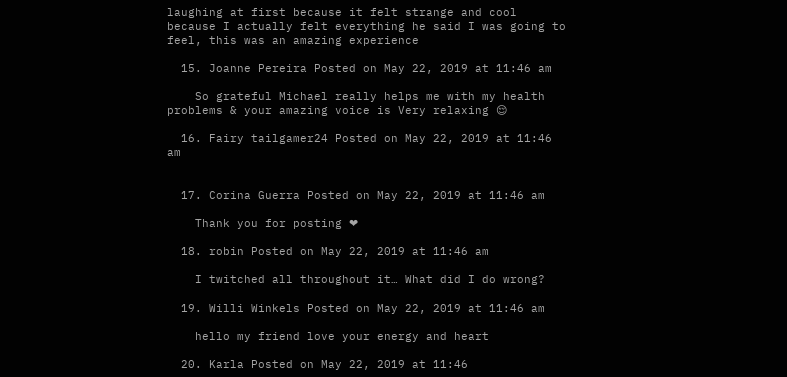laughing at first because it felt strange and cool because I actually felt everything he said I was going to feel, this was an amazing experience

  15. Joanne Pereira Posted on May 22, 2019 at 11:46 am

    So grateful Michael really helps me with my health problems & your amazing voice is Very relaxing 😌

  16. Fairy tailgamer24 Posted on May 22, 2019 at 11:46 am


  17. Corina Guerra Posted on May 22, 2019 at 11:46 am

    Thank you for posting ❤

  18. robin Posted on May 22, 2019 at 11:46 am

    I twitched all throughout it… What did I do wrong?

  19. Willi Winkels Posted on May 22, 2019 at 11:46 am

    hello my friend love your energy and heart

  20. Karla Posted on May 22, 2019 at 11:46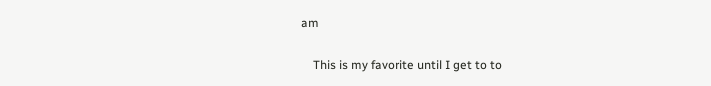am

    This is my favorite until I get to to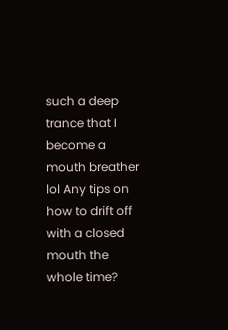such a deep trance that I become a mouth breather  lol Any tips on how to drift off with a closed mouth the whole time?